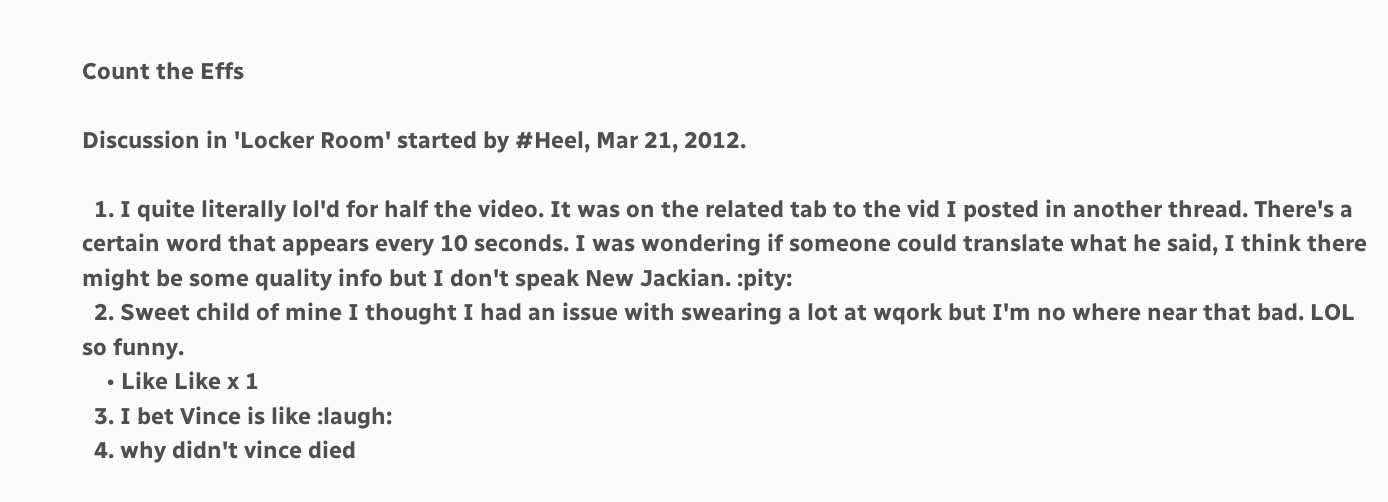Count the Effs

Discussion in 'Locker Room' started by #Heel, Mar 21, 2012.

  1. I quite literally lol'd for half the video. It was on the related tab to the vid I posted in another thread. There's a certain word that appears every 10 seconds. I was wondering if someone could translate what he said, I think there might be some quality info but I don't speak New Jackian. :pity:
  2. Sweet child of mine I thought I had an issue with swearing a lot at wqork but I'm no where near that bad. LOL so funny.
    • Like Like x 1
  3. I bet Vince is like :laugh:
  4. why didn't vince died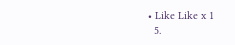• Like Like x 1
  5.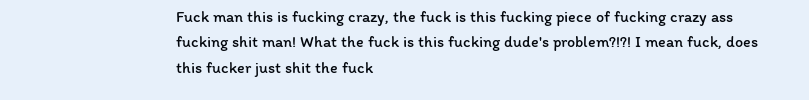Fuck man this is fucking crazy, the fuck is this fucking piece of fucking crazy ass fucking shit man! What the fuck is this fucking dude's problem?!?! I mean fuck, does this fucker just shit the fuck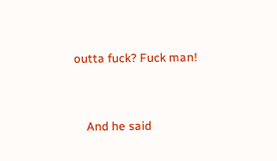outta fuck? Fuck man!


    And he said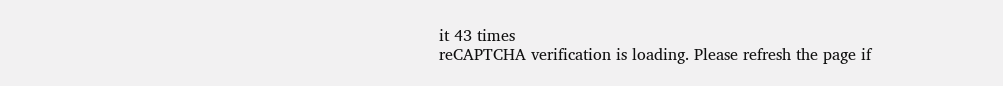it 43 times
reCAPTCHA verification is loading. Please refresh the page if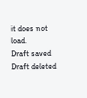it does not load.
Draft saved Draft deleted